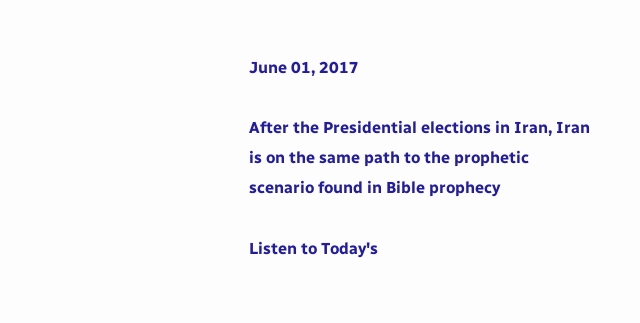June 01, 2017

After the Presidential elections in Iran, Iran is on the same path to the prophetic scenario found in Bible prophecy

Listen to Today's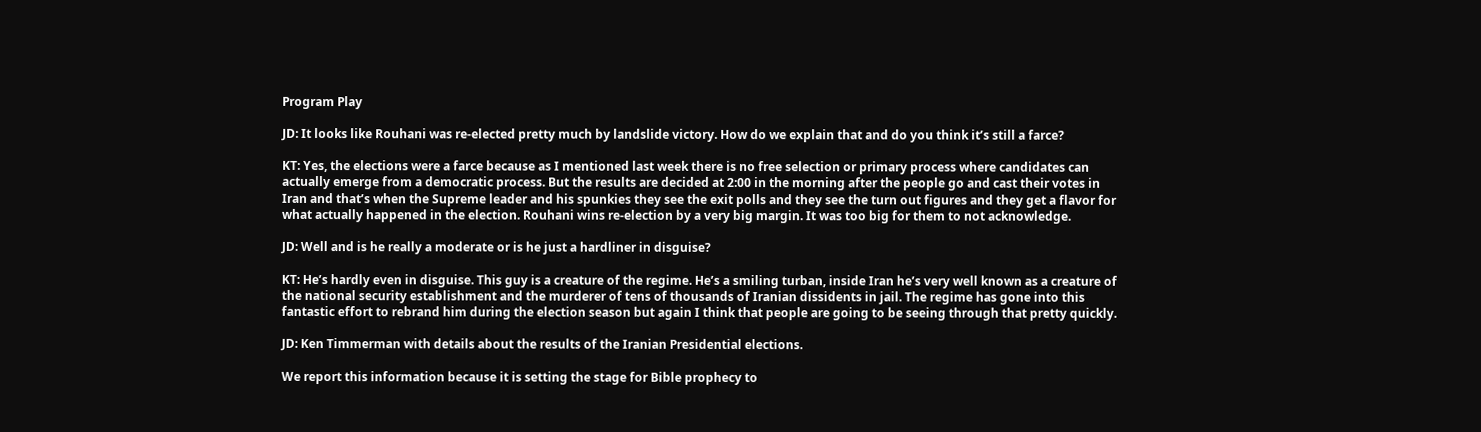Program Play

JD: It looks like Rouhani was re-elected pretty much by landslide victory. How do we explain that and do you think it’s still a farce?

KT: Yes, the elections were a farce because as I mentioned last week there is no free selection or primary process where candidates can actually emerge from a democratic process. But the results are decided at 2:00 in the morning after the people go and cast their votes in Iran and that’s when the Supreme leader and his spunkies they see the exit polls and they see the turn out figures and they get a flavor for what actually happened in the election. Rouhani wins re-election by a very big margin. It was too big for them to not acknowledge.

JD: Well and is he really a moderate or is he just a hardliner in disguise?

KT: He’s hardly even in disguise. This guy is a creature of the regime. He’s a smiling turban, inside Iran he’s very well known as a creature of the national security establishment and the murderer of tens of thousands of Iranian dissidents in jail. The regime has gone into this fantastic effort to rebrand him during the election season but again I think that people are going to be seeing through that pretty quickly.

JD: Ken Timmerman with details about the results of the Iranian Presidential elections.

We report this information because it is setting the stage for Bible prophecy to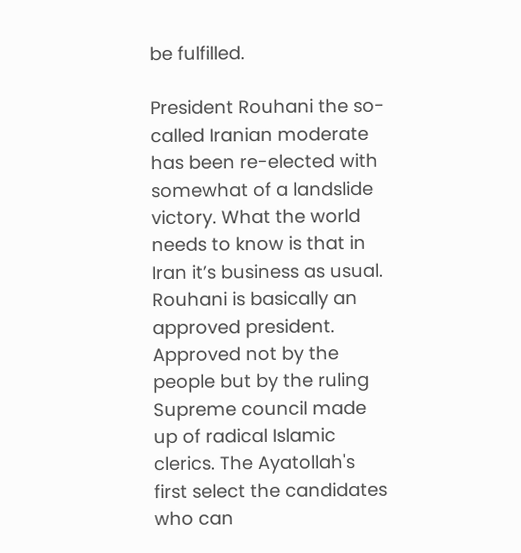be fulfilled.

President Rouhani the so-called Iranian moderate has been re-elected with somewhat of a landslide victory. What the world needs to know is that in Iran it’s business as usual. Rouhani is basically an approved president. Approved not by the people but by the ruling Supreme council made up of radical Islamic clerics. The Ayatollah's first select the candidates who can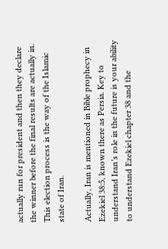actually run for president and then they declare the winner before the final results are actually in. This election process is the way of the Islamic state of Iran.

Actually, Iran is mentioned in Bible prophecy in Ezekiel 38:5, known there as Persia. Key to understand Iran’s role in the future is your ability to understand Ezekiel chapter 38 and the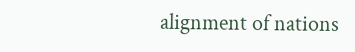alignment of nations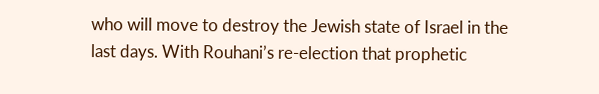who will move to destroy the Jewish state of Israel in the last days. With Rouhani’s re-election that prophetic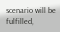scenario will be fulfilled,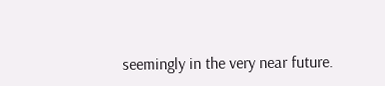seemingly in the very near future.